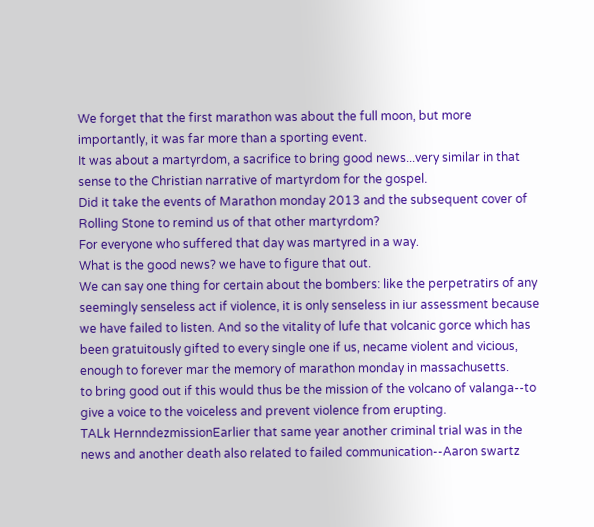We forget that the first marathon was about the full moon, but more importantly, it was far more than a sporting event.
It was about a martyrdom, a sacrifice to bring good news...very similar in that sense to the Christian narrative of martyrdom for the gospel.
Did it take the events of Marathon monday 2013 and the subsequent cover of Rolling Stone to remind us of that other martyrdom?
For everyone who suffered that day was martyred in a way.
What is the good news? we have to figure that out.
We can say one thing for certain about the bombers: like the perpetratirs of any seemingly senseless act if violence, it is only senseless in iur assessment because we have failed to listen. And so the vitality of lufe that volcanic gorce which has been gratuitously gifted to every single one if us, necame violent and vicious, enough to forever mar the memory of marathon monday in massachusetts.
to bring good out if this would thus be the mission of the volcano of valanga--to give a voice to the voiceless and prevent violence from erupting.
TALk HernndezmissionEarlier that same year another criminal trial was in the news and another death also related to failed communication--Aaron swartz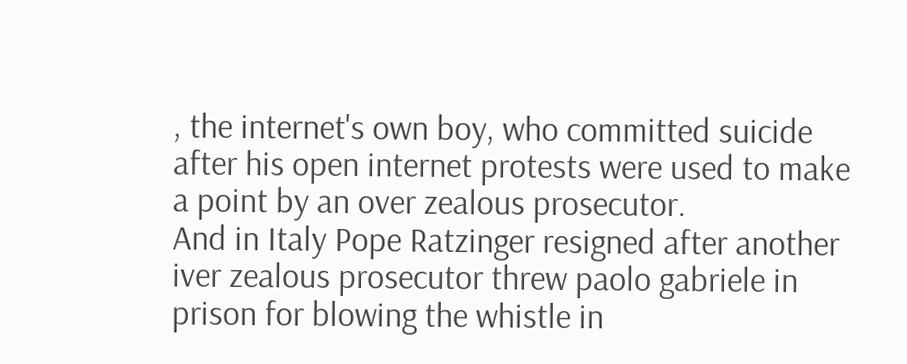, the internet's own boy, who committed suicide after his open internet protests were used to make a point by an over zealous prosecutor.
And in Italy Pope Ratzinger resigned after another iver zealous prosecutor threw paolo gabriele in prison for blowing the whistle in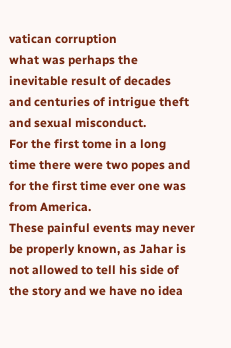vatican corruption
what was perhaps the inevitable result of decades and centuries of intrigue theft and sexual misconduct.
For the first tome in a long time there were two popes and for the first time ever one was from America.
These painful events may never be properly known, as Jahar is not allowed to tell his side of the story and we have no idea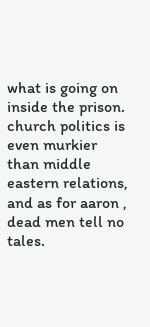what is going on inside the prison.
church politics is even murkier than middle eastern relations, and as for aaron , dead men tell no tales.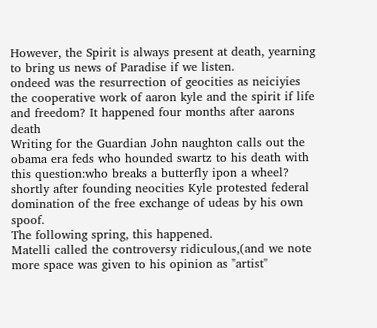However, the Spirit is always present at death, yearning to bring us news of Paradise if we listen.
ondeed was the resurrection of geocities as neiciyies the cooperative work of aaron kyle and the spirit if life and freedom? It happened four months after aarons death
Writing for the Guardian John naughton calls out the obama era feds who hounded swartz to his death with this question:who breaks a butterfly ipon a wheel?
shortly after founding neocities Kyle protested federal domination of the free exchange of udeas by his own spoof.
The following spring, this happened.
Matelli called the controversy ridiculous,(and we note more space was given to his opinion as "artist"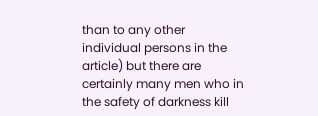than to any other individual persons in the article) but there are certainly many men who in the safety of darkness kill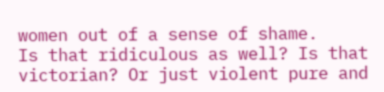women out of a sense of shame.
Is that ridiculous as well? Is that victorian? Or just violent pure and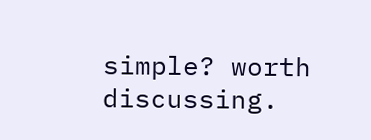simple? worth discussing.